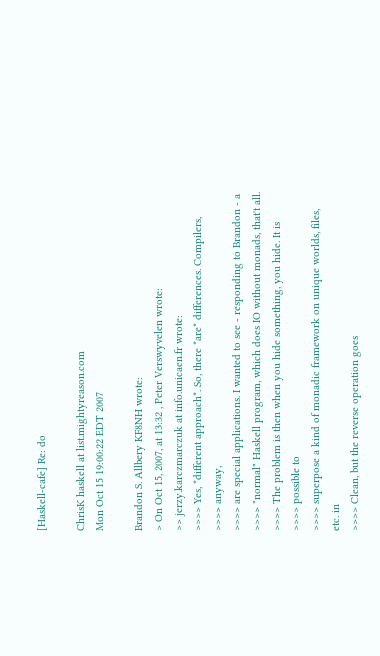[Haskell-cafe] Re: do

ChrisK haskell at list.mightyreason.com
Mon Oct 15 19:00:22 EDT 2007

Brandon S. Allbery KF8NH wrote:
> On Oct 15, 2007, at 13:32 , Peter Verswyvelen wrote:
>> jerzy.karczmarczuk at info.unicaen.fr wrote:
>>>> Yes, *different approach*. So, there *are* differences. Compilers,
>>>> anyway,
>>>> are special applications. I wanted to see - responding to Brandon - a
>>>> "normal" Haskell program, which does IO without monads, that't all.
>>>> The problem is then when you hide something, you hide. It is
>>>> possible to
>>>> superpose a kind of monadic framework on unique worlds, files, etc. in
>>>> Clean, but the reverse operation goes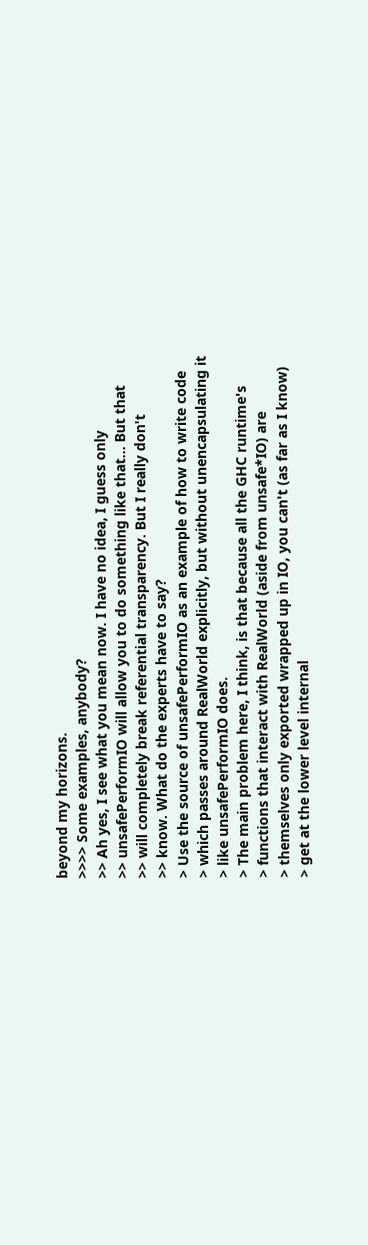beyond my horizons.
>>>> Some examples, anybody?
>> Ah yes, I see what you mean now. I have no idea, I guess only
>> unsafePerformIO will allow you to do something like that... But that
>> will completely break referential transparency. But I really don't
>> know. What do the experts have to say?
> Use the source of unsafePerformIO as an example of how to write code
> which passes around RealWorld explicitly, but without unencapsulating it
> like unsafePerformIO does.
> The main problem here, I think, is that because all the GHC runtime's
> functions that interact with RealWorld (aside from unsafe*IO) are
> themselves only exported wrapped up in IO, you can't (as far as I know)
> get at the lower level internal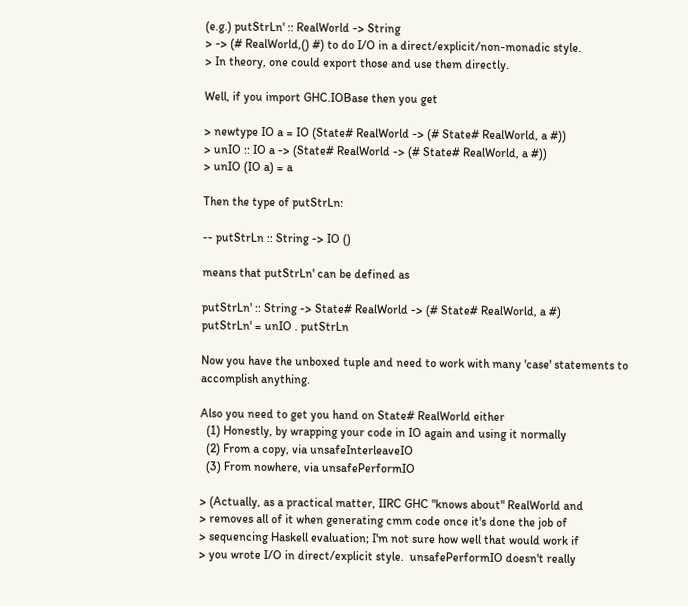(e.g.) putStrLn' :: RealWorld -> String
> -> (# RealWorld,() #) to do I/O in a direct/explicit/non-monadic style.
> In theory, one could export those and use them directly.

Well, if you import GHC.IOBase then you get

> newtype IO a = IO (State# RealWorld -> (# State# RealWorld, a #))
> unIO :: IO a -> (State# RealWorld -> (# State# RealWorld, a #))
> unIO (IO a) = a

Then the type of putStrLn:

-- putStrLn :: String -> IO ()

means that putStrLn' can be defined as

putStrLn' :: String -> State# RealWorld -> (# State# RealWorld, a #)
putStrLn' = unIO . putStrLn

Now you have the unboxed tuple and need to work with many 'case' statements to
accomplish anything.

Also you need to get you hand on State# RealWorld either
  (1) Honestly, by wrapping your code in IO again and using it normally
  (2) From a copy, via unsafeInterleaveIO
  (3) From nowhere, via unsafePerformIO

> (Actually, as a practical matter, IIRC GHC "knows about" RealWorld and
> removes all of it when generating cmm code once it's done the job of
> sequencing Haskell evaluation; I'm not sure how well that would work if
> you wrote I/O in direct/explicit style.  unsafePerformIO doesn't really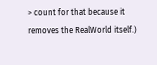> count for that because it removes the RealWorld itself.)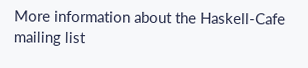More information about the Haskell-Cafe mailing list